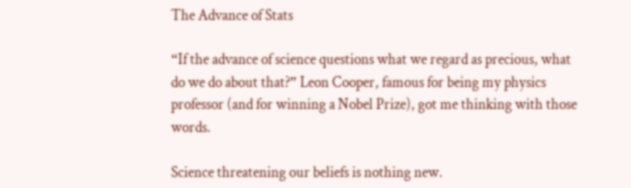The Advance of Stats

“If the advance of science questions what we regard as precious, what do we do about that?” Leon Cooper, famous for being my physics professor (and for winning a Nobel Prize), got me thinking with those words.

Science threatening our beliefs is nothing new.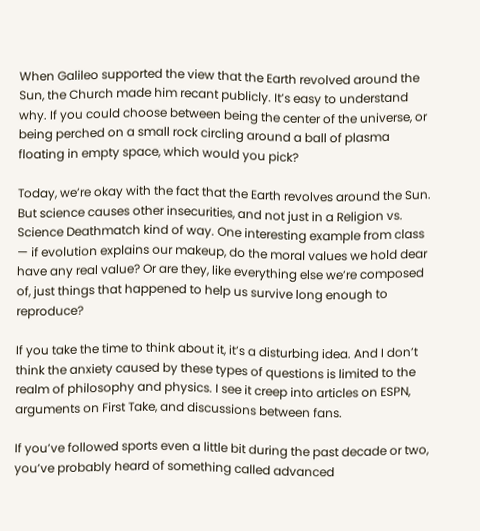When Galileo supported the view that the Earth revolved around the Sun, the Church made him recant publicly. It’s easy to understand why. If you could choose between being the center of the universe, or being perched on a small rock circling around a ball of plasma floating in empty space, which would you pick?

Today, we’re okay with the fact that the Earth revolves around the Sun. But science causes other insecurities, and not just in a Religion vs. Science Deathmatch kind of way. One interesting example from class — if evolution explains our makeup, do the moral values we hold dear have any real value? Or are they, like everything else we’re composed of, just things that happened to help us survive long enough to reproduce?

If you take the time to think about it, it’s a disturbing idea. And I don’t think the anxiety caused by these types of questions is limited to the realm of philosophy and physics. I see it creep into articles on ESPN, arguments on First Take, and discussions between fans.

If you’ve followed sports even a little bit during the past decade or two, you’ve probably heard of something called advanced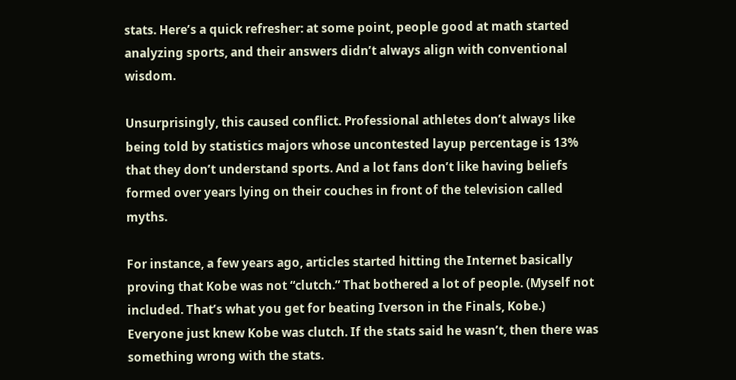stats. Here’s a quick refresher: at some point, people good at math started analyzing sports, and their answers didn’t always align with conventional wisdom.

Unsurprisingly, this caused conflict. Professional athletes don’t always like being told by statistics majors whose uncontested layup percentage is 13% that they don’t understand sports. And a lot fans don’t like having beliefs formed over years lying on their couches in front of the television called myths.

For instance, a few years ago, articles started hitting the Internet basically proving that Kobe was not “clutch.” That bothered a lot of people. (Myself not included. That’s what you get for beating Iverson in the Finals, Kobe.) Everyone just knew Kobe was clutch. If the stats said he wasn’t, then there was something wrong with the stats.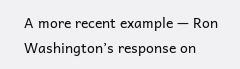A more recent example — Ron Washington’s response on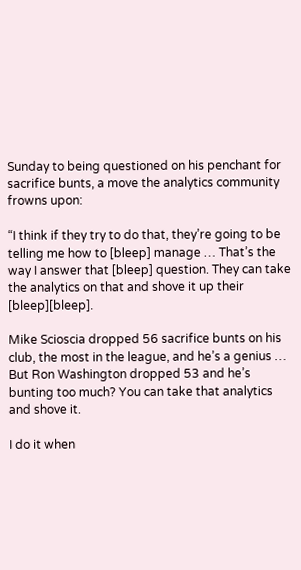Sunday to being questioned on his penchant for sacrifice bunts, a move the analytics community frowns upon:

“I think if they try to do that, they’re going to be telling me how to [bleep] manage … That’s the way I answer that [bleep] question. They can take the analytics on that and shove it up their [bleep][bleep].

Mike Scioscia dropped 56 sacrifice bunts on his club, the most in the league, and he’s a genius … But Ron Washington dropped 53 and he’s bunting too much? You can take that analytics and shove it.

I do it when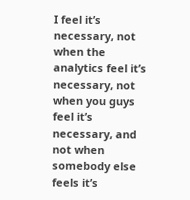I feel it’s necessary, not when the analytics feel it’s necessary, not when you guys feel it’s necessary, and not when somebody else feels it’s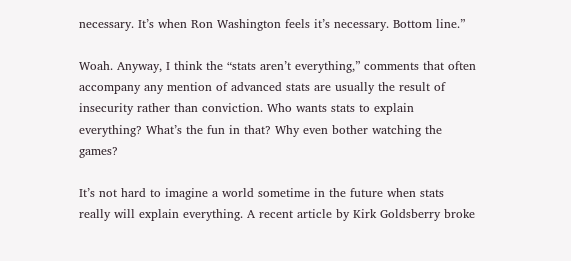necessary. It’s when Ron Washington feels it’s necessary. Bottom line.”

Woah. Anyway, I think the “stats aren’t everything,” comments that often accompany any mention of advanced stats are usually the result of insecurity rather than conviction. Who wants stats to explain everything? What’s the fun in that? Why even bother watching the games?

It’s not hard to imagine a world sometime in the future when stats really will explain everything. A recent article by Kirk Goldsberry broke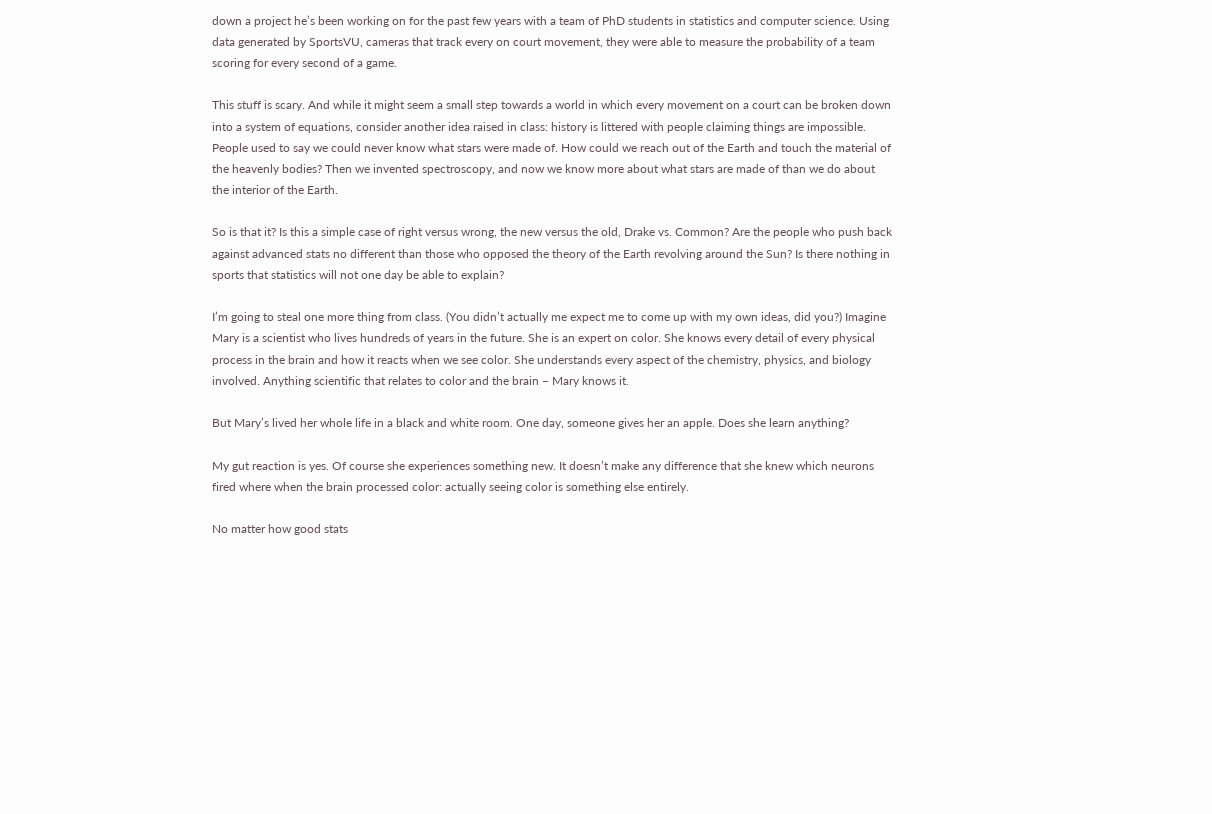down a project he’s been working on for the past few years with a team of PhD students in statistics and computer science. Using data generated by SportsVU, cameras that track every on court movement, they were able to measure the probability of a team scoring for every second of a game.

This stuff is scary. And while it might seem a small step towards a world in which every movement on a court can be broken down into a system of equations, consider another idea raised in class: history is littered with people claiming things are impossible. People used to say we could never know what stars were made of. How could we reach out of the Earth and touch the material of the heavenly bodies? Then we invented spectroscopy, and now we know more about what stars are made of than we do about the interior of the Earth.

So is that it? Is this a simple case of right versus wrong, the new versus the old, Drake vs. Common? Are the people who push back against advanced stats no different than those who opposed the theory of the Earth revolving around the Sun? Is there nothing in sports that statistics will not one day be able to explain?

I’m going to steal one more thing from class. (You didn’t actually me expect me to come up with my own ideas, did you?) Imagine Mary is a scientist who lives hundreds of years in the future. She is an expert on color. She knows every detail of every physical process in the brain and how it reacts when we see color. She understands every aspect of the chemistry, physics, and biology involved. Anything scientific that relates to color and the brain – Mary knows it.

But Mary’s lived her whole life in a black and white room. One day, someone gives her an apple. Does she learn anything?

My gut reaction is yes. Of course she experiences something new. It doesn’t make any difference that she knew which neurons fired where when the brain processed color: actually seeing color is something else entirely.

No matter how good stats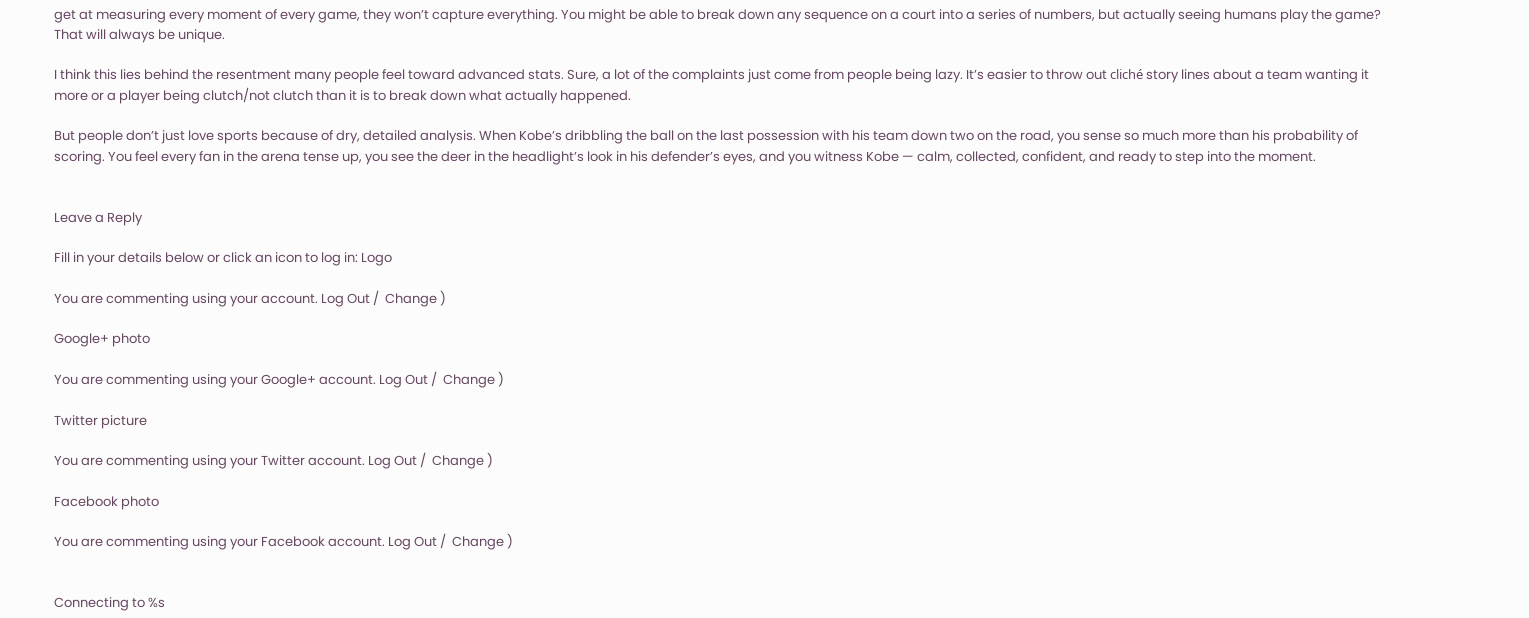get at measuring every moment of every game, they won’t capture everything. You might be able to break down any sequence on a court into a series of numbers, but actually seeing humans play the game? That will always be unique.

I think this lies behind the resentment many people feel toward advanced stats. Sure, a lot of the complaints just come from people being lazy. It’s easier to throw out cliché story lines about a team wanting it more or a player being clutch/not clutch than it is to break down what actually happened.

But people don’t just love sports because of dry, detailed analysis. When Kobe’s dribbling the ball on the last possession with his team down two on the road, you sense so much more than his probability of scoring. You feel every fan in the arena tense up, you see the deer in the headlight’s look in his defender’s eyes, and you witness Kobe — calm, collected, confident, and ready to step into the moment.


Leave a Reply

Fill in your details below or click an icon to log in: Logo

You are commenting using your account. Log Out /  Change )

Google+ photo

You are commenting using your Google+ account. Log Out /  Change )

Twitter picture

You are commenting using your Twitter account. Log Out /  Change )

Facebook photo

You are commenting using your Facebook account. Log Out /  Change )


Connecting to %s